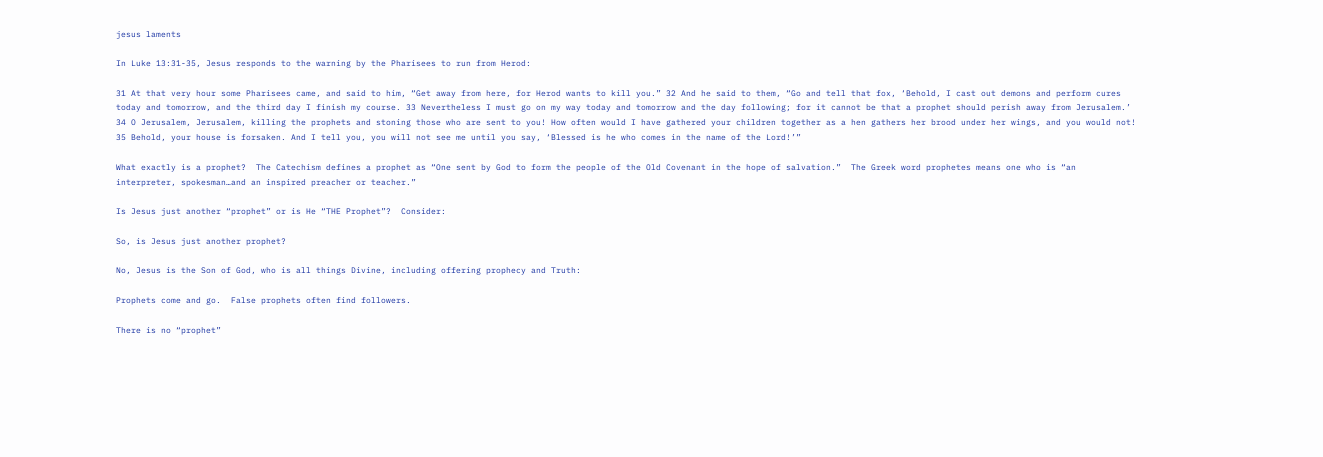jesus laments

In Luke 13:31-35, Jesus responds to the warning by the Pharisees to run from Herod:

31 At that very hour some Pharisees came, and said to him, “Get away from here, for Herod wants to kill you.” 32 And he said to them, “Go and tell that fox, ‘Behold, I cast out demons and perform cures today and tomorrow, and the third day I finish my course. 33 Nevertheless I must go on my way today and tomorrow and the day following; for it cannot be that a prophet should perish away from Jerusalem.’ 34 O Jerusalem, Jerusalem, killing the prophets and stoning those who are sent to you! How often would I have gathered your children together as a hen gathers her brood under her wings, and you would not! 35 Behold, your house is forsaken. And I tell you, you will not see me until you say, ‘Blessed is he who comes in the name of the Lord!’”

What exactly is a prophet?  The Catechism defines a prophet as “One sent by God to form the people of the Old Covenant in the hope of salvation.”  The Greek word prophetes means one who is “an interpreter, spokesman…and an inspired preacher or teacher.”

Is Jesus just another “prophet” or is He “THE Prophet”?  Consider:

So, is Jesus just another prophet?

No, Jesus is the Son of God, who is all things Divine, including offering prophecy and Truth:

Prophets come and go.  False prophets often find followers.

There is no “prophet”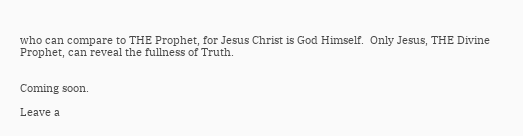who can compare to THE Prophet, for Jesus Christ is God Himself.  Only Jesus, THE Divine Prophet, can reveal the fullness of Truth.


Coming soon.

Leave a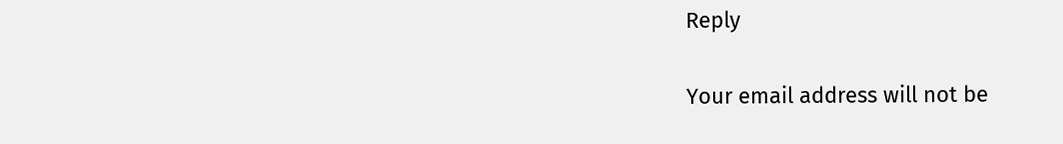Reply

Your email address will not be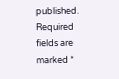published. Required fields are marked *